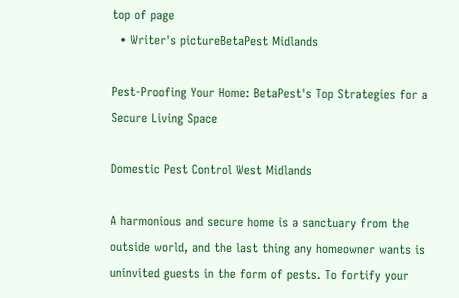top of page
  • Writer's pictureBetaPest Midlands

Pest-Proofing Your Home: BetaPest's Top Strategies for a Secure Living Space

Domestic Pest Control West Midlands

A harmonious and secure home is a sanctuary from the outside world, and the last thing any homeowner wants is uninvited guests in the form of pests. To fortify your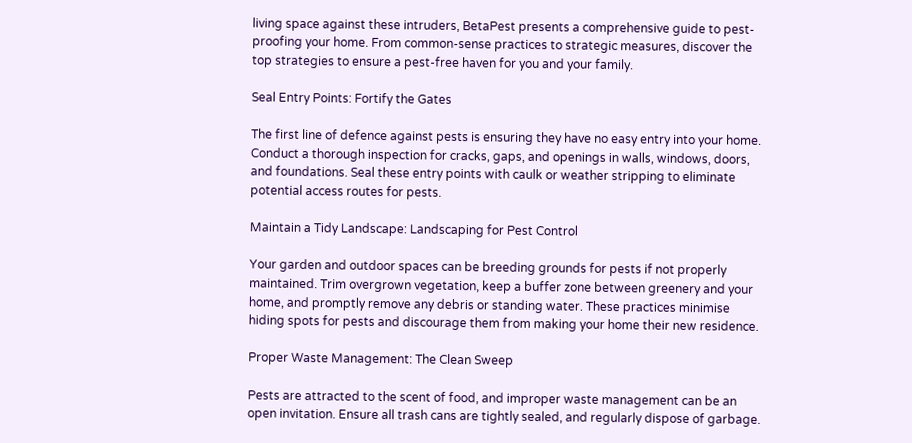living space against these intruders, BetaPest presents a comprehensive guide to pest-proofing your home. From common-sense practices to strategic measures, discover the top strategies to ensure a pest-free haven for you and your family.

Seal Entry Points: Fortify the Gates

The first line of defence against pests is ensuring they have no easy entry into your home. Conduct a thorough inspection for cracks, gaps, and openings in walls, windows, doors, and foundations. Seal these entry points with caulk or weather stripping to eliminate potential access routes for pests.

Maintain a Tidy Landscape: Landscaping for Pest Control

Your garden and outdoor spaces can be breeding grounds for pests if not properly maintained. Trim overgrown vegetation, keep a buffer zone between greenery and your home, and promptly remove any debris or standing water. These practices minimise hiding spots for pests and discourage them from making your home their new residence.

Proper Waste Management: The Clean Sweep

Pests are attracted to the scent of food, and improper waste management can be an open invitation. Ensure all trash cans are tightly sealed, and regularly dispose of garbage.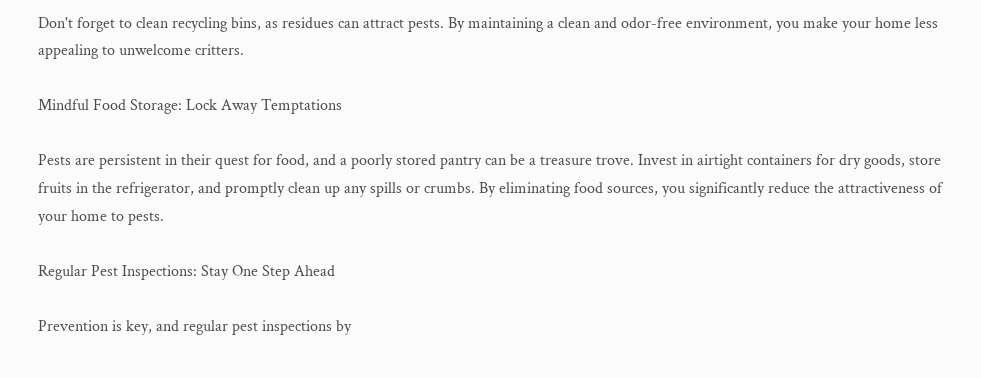Don't forget to clean recycling bins, as residues can attract pests. By maintaining a clean and odor-free environment, you make your home less appealing to unwelcome critters.

Mindful Food Storage: Lock Away Temptations

Pests are persistent in their quest for food, and a poorly stored pantry can be a treasure trove. Invest in airtight containers for dry goods, store fruits in the refrigerator, and promptly clean up any spills or crumbs. By eliminating food sources, you significantly reduce the attractiveness of your home to pests.

Regular Pest Inspections: Stay One Step Ahead

Prevention is key, and regular pest inspections by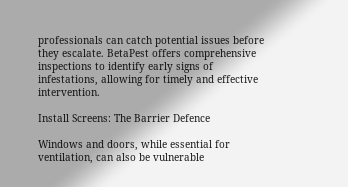professionals can catch potential issues before they escalate. BetaPest offers comprehensive inspections to identify early signs of infestations, allowing for timely and effective intervention.

Install Screens: The Barrier Defence

Windows and doors, while essential for ventilation, can also be vulnerable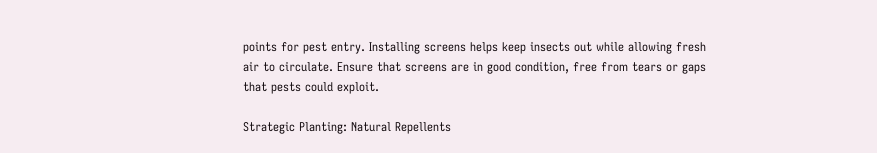points for pest entry. Installing screens helps keep insects out while allowing fresh air to circulate. Ensure that screens are in good condition, free from tears or gaps that pests could exploit.

Strategic Planting: Natural Repellents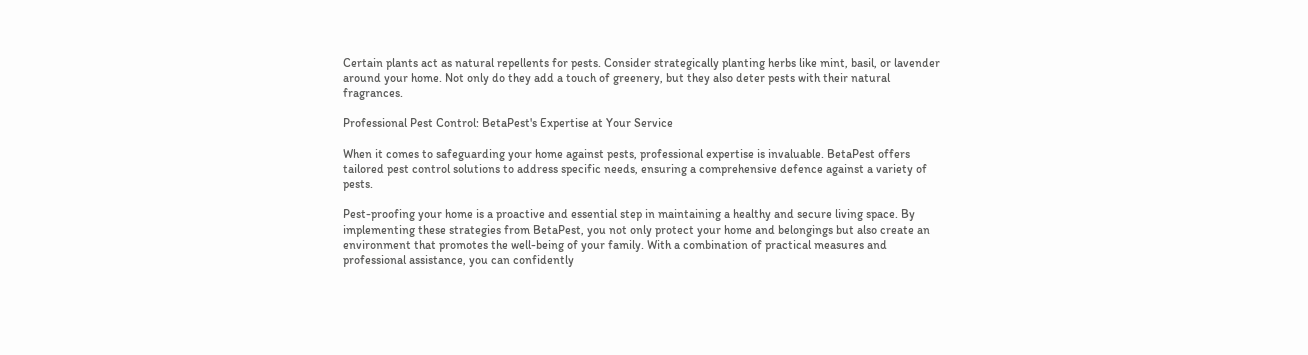Certain plants act as natural repellents for pests. Consider strategically planting herbs like mint, basil, or lavender around your home. Not only do they add a touch of greenery, but they also deter pests with their natural fragrances.

Professional Pest Control: BetaPest's Expertise at Your Service

When it comes to safeguarding your home against pests, professional expertise is invaluable. BetaPest offers tailored pest control solutions to address specific needs, ensuring a comprehensive defence against a variety of pests.

Pest-proofing your home is a proactive and essential step in maintaining a healthy and secure living space. By implementing these strategies from BetaPest, you not only protect your home and belongings but also create an environment that promotes the well-being of your family. With a combination of practical measures and professional assistance, you can confidently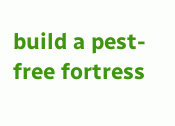build a pest-free fortress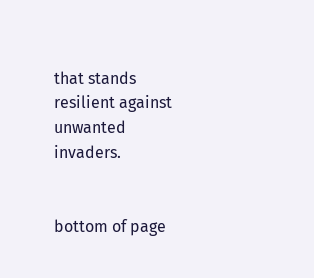that stands resilient against unwanted invaders.


bottom of page